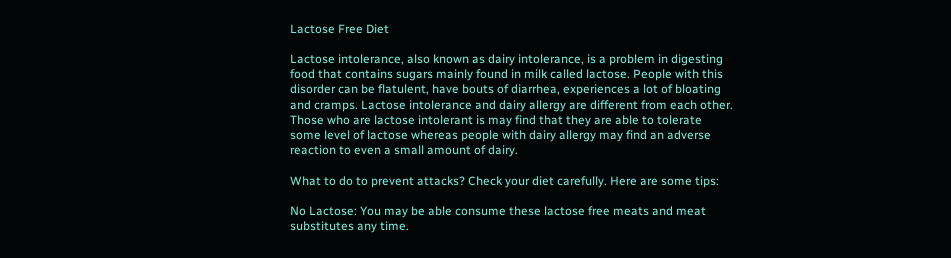Lactose Free Diet

Lactose intolerance, also known as dairy intolerance, is a problem in digesting food that contains sugars mainly found in milk called lactose. People with this disorder can be flatulent, have bouts of diarrhea, experiences a lot of bloating and cramps. Lactose intolerance and dairy allergy are different from each other. Those who are lactose intolerant is may find that they are able to tolerate some level of lactose whereas people with dairy allergy may find an adverse reaction to even a small amount of dairy.

What to do to prevent attacks? Check your diet carefully. Here are some tips:

No Lactose: You may be able consume these lactose free meats and meat substitutes any time.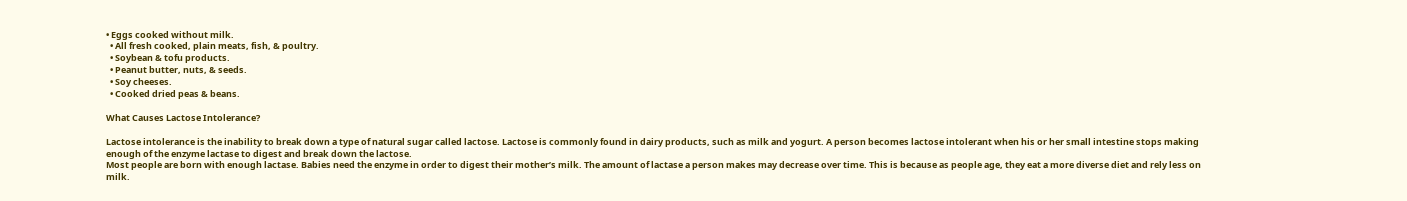• Eggs cooked without milk.
  • All fresh cooked, plain meats, fish, & poultry.
  • Soybean & tofu products.
  • Peanut butter, nuts, & seeds.
  • Soy cheeses.
  • Cooked dried peas & beans.

What Causes Lactose Intolerance?

Lactose intolerance is the inability to break down a type of natural sugar called lactose. Lactose is commonly found in dairy products, such as milk and yogurt. A person becomes lactose intolerant when his or her small intestine stops making enough of the enzyme lactase to digest and break down the lactose.
Most people are born with enough lactase. Babies need the enzyme in order to digest their mother’s milk. The amount of lactase a person makes may decrease over time. This is because as people age, they eat a more diverse diet and rely less on milk.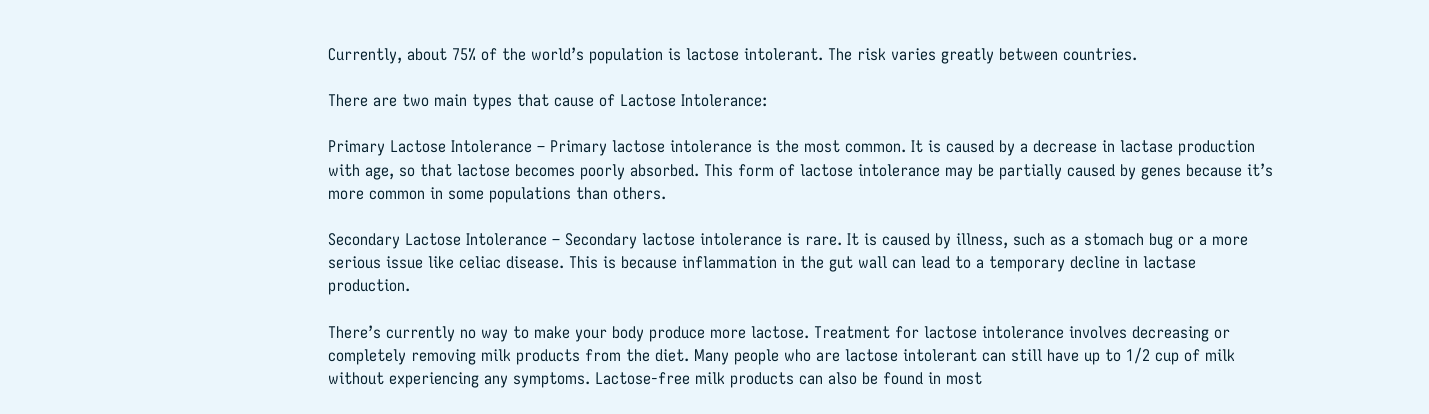Currently, about 75% of the world’s population is lactose intolerant. The risk varies greatly between countries.

There are two main types that cause of Lactose Intolerance:

Primary Lactose Intolerance – Primary lactose intolerance is the most common. It is caused by a decrease in lactase production with age, so that lactose becomes poorly absorbed. This form of lactose intolerance may be partially caused by genes because it’s more common in some populations than others.

Secondary Lactose Intolerance – Secondary lactose intolerance is rare. It is caused by illness, such as a stomach bug or a more serious issue like celiac disease. This is because inflammation in the gut wall can lead to a temporary decline in lactase production.

There’s currently no way to make your body produce more lactose. Treatment for lactose intolerance involves decreasing or completely removing milk products from the diet. Many people who are lactose intolerant can still have up to 1/2 cup of milk without experiencing any symptoms. Lactose-free milk products can also be found in most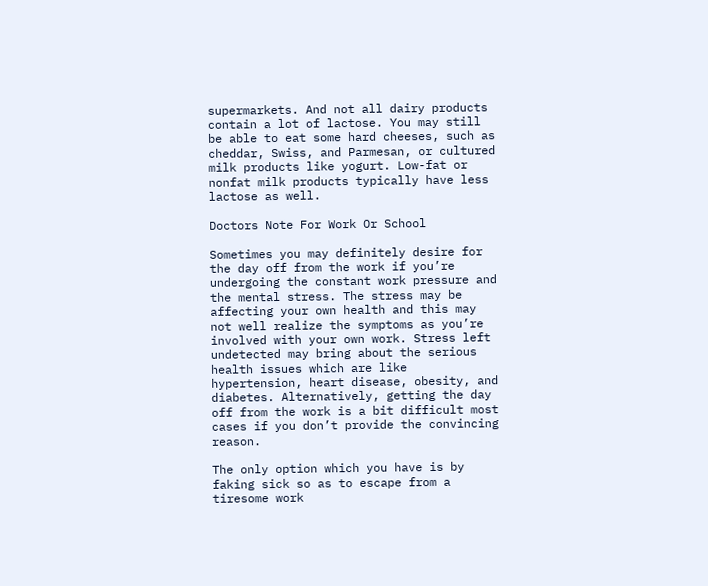supermarkets. And not all dairy products contain a lot of lactose. You may still be able to eat some hard cheeses, such as cheddar, Swiss, and Parmesan, or cultured milk products like yogurt. Low-fat or nonfat milk products typically have less lactose as well.

Doctors Note For Work Or School

Sometimes you may definitely desire for the day off from the work if you’re undergoing the constant work pressure and the mental stress. The stress may be affecting your own health and this may not well realize the symptoms as you’re involved with your own work. Stress left undetected may bring about the serious health issues which are like hypertension, heart disease, obesity, and diabetes. Alternatively, getting the day off from the work is a bit difficult most cases if you don’t provide the convincing reason.

The only option which you have is by faking sick so as to escape from a tiresome work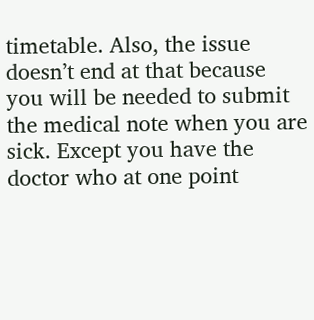timetable. Also, the issue doesn’t end at that because you will be needed to submit the medical note when you are sick. Except you have the doctor who at one point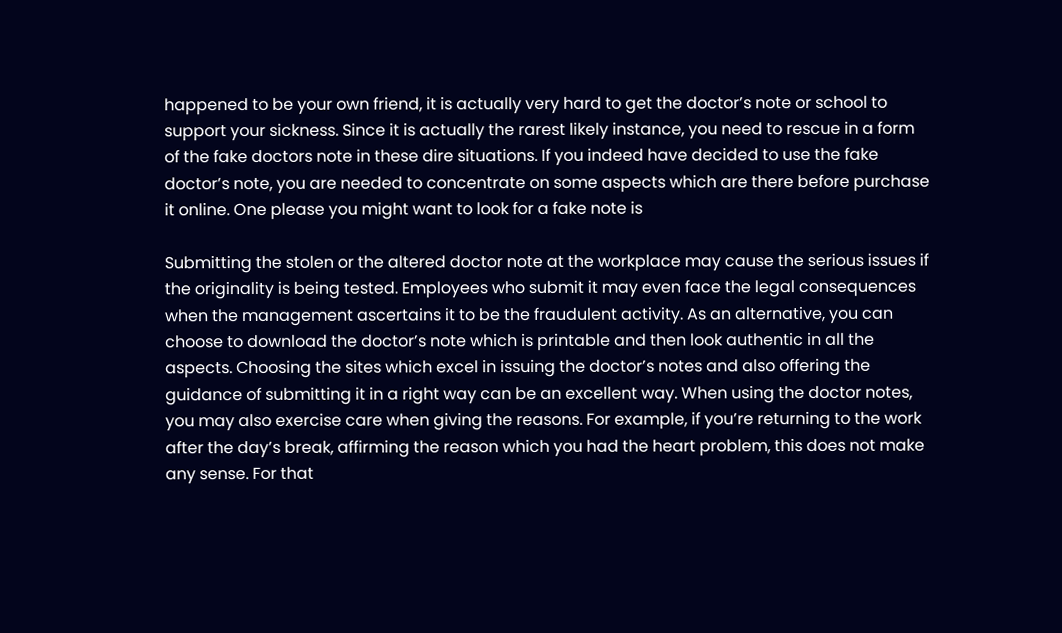happened to be your own friend, it is actually very hard to get the doctor’s note or school to support your sickness. Since it is actually the rarest likely instance, you need to rescue in a form of the fake doctors note in these dire situations. If you indeed have decided to use the fake doctor’s note, you are needed to concentrate on some aspects which are there before purchase it online. One please you might want to look for a fake note is

Submitting the stolen or the altered doctor note at the workplace may cause the serious issues if the originality is being tested. Employees who submit it may even face the legal consequences when the management ascertains it to be the fraudulent activity. As an alternative, you can choose to download the doctor’s note which is printable and then look authentic in all the aspects. Choosing the sites which excel in issuing the doctor’s notes and also offering the guidance of submitting it in a right way can be an excellent way. When using the doctor notes, you may also exercise care when giving the reasons. For example, if you’re returning to the work after the day’s break, affirming the reason which you had the heart problem, this does not make any sense. For that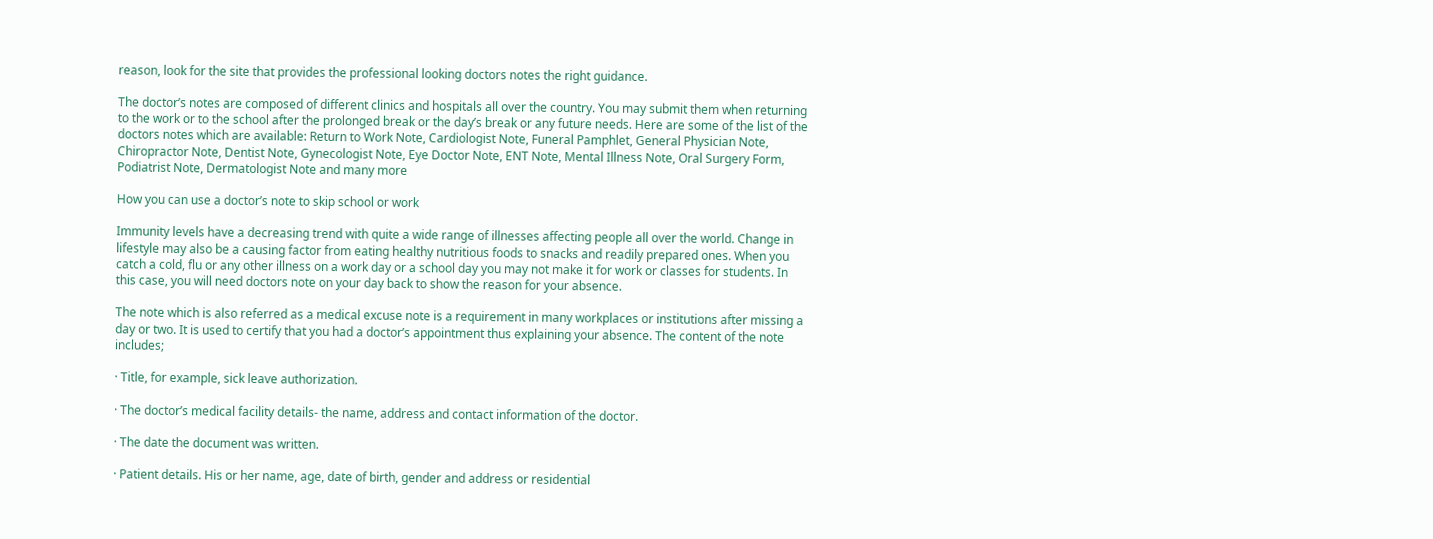reason, look for the site that provides the professional looking doctors notes the right guidance.

The doctor’s notes are composed of different clinics and hospitals all over the country. You may submit them when returning to the work or to the school after the prolonged break or the day’s break or any future needs. Here are some of the list of the doctors notes which are available: Return to Work Note, Cardiologist Note, Funeral Pamphlet, General Physician Note, Chiropractor Note, Dentist Note, Gynecologist Note, Eye Doctor Note, ENT Note, Mental Illness Note, Oral Surgery Form, Podiatrist Note, Dermatologist Note and many more

How you can use a doctor’s note to skip school or work

Immunity levels have a decreasing trend with quite a wide range of illnesses affecting people all over the world. Change in lifestyle may also be a causing factor from eating healthy nutritious foods to snacks and readily prepared ones. When you catch a cold, flu or any other illness on a work day or a school day you may not make it for work or classes for students. In this case, you will need doctors note on your day back to show the reason for your absence.

The note which is also referred as a medical excuse note is a requirement in many workplaces or institutions after missing a day or two. It is used to certify that you had a doctor’s appointment thus explaining your absence. The content of the note includes;

· Title, for example, sick leave authorization.

· The doctor’s medical facility details- the name, address and contact information of the doctor.

· The date the document was written.

· Patient details. His or her name, age, date of birth, gender and address or residential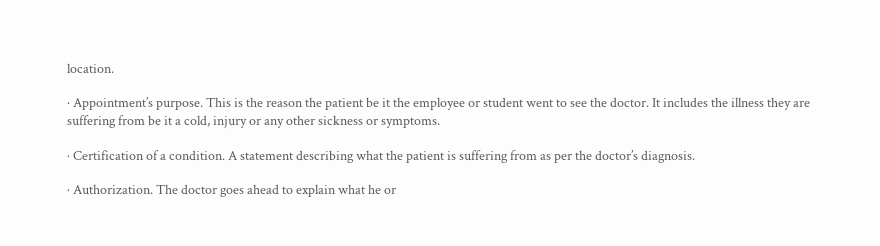location.

· Appointment’s purpose. This is the reason the patient be it the employee or student went to see the doctor. It includes the illness they are suffering from be it a cold, injury or any other sickness or symptoms.

· Certification of a condition. A statement describing what the patient is suffering from as per the doctor’s diagnosis.

· Authorization. The doctor goes ahead to explain what he or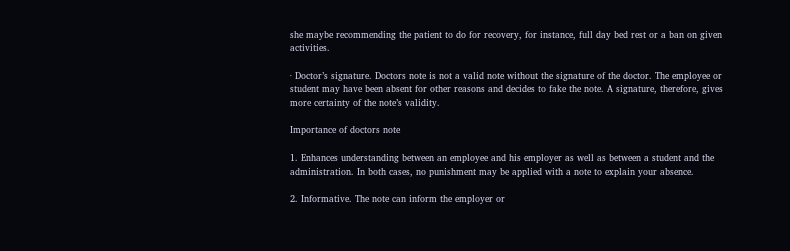she maybe recommending the patient to do for recovery, for instance, full day bed rest or a ban on given activities.

· Doctor’s signature. Doctors note is not a valid note without the signature of the doctor. The employee or student may have been absent for other reasons and decides to fake the note. A signature, therefore, gives more certainty of the note’s validity.

Importance of doctors note

1. Enhances understanding between an employee and his employer as well as between a student and the administration. In both cases, no punishment may be applied with a note to explain your absence.

2. Informative. The note can inform the employer or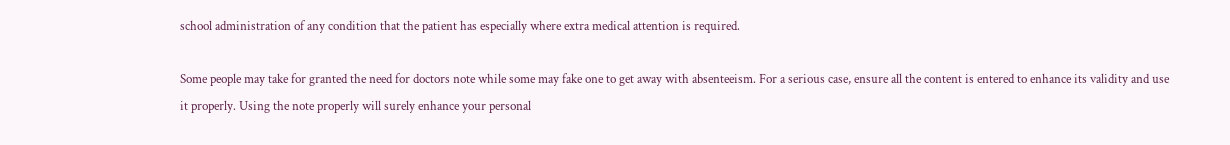school administration of any condition that the patient has especially where extra medical attention is required.

Some people may take for granted the need for doctors note while some may fake one to get away with absenteeism. For a serious case, ensure all the content is entered to enhance its validity and use it properly. Using the note properly will surely enhance your personal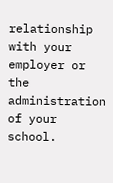relationship with your employer or the administration of your school.